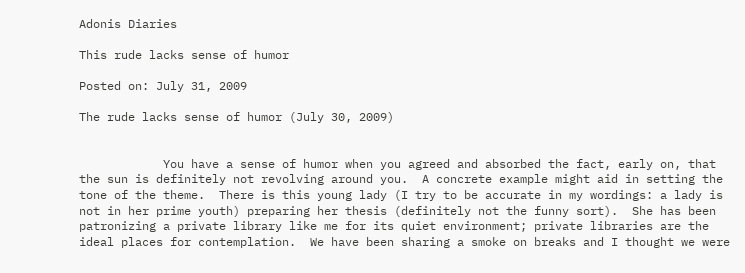Adonis Diaries

This rude lacks sense of humor

Posted on: July 31, 2009

The rude lacks sense of humor (July 30, 2009)


            You have a sense of humor when you agreed and absorbed the fact, early on, that the sun is definitely not revolving around you.  A concrete example might aid in setting the tone of the theme.  There is this young lady (I try to be accurate in my wordings: a lady is not in her prime youth) preparing her thesis (definitely not the funny sort).  She has been patronizing a private library like me for its quiet environment; private libraries are the ideal places for contemplation.  We have been sharing a smoke on breaks and I thought we were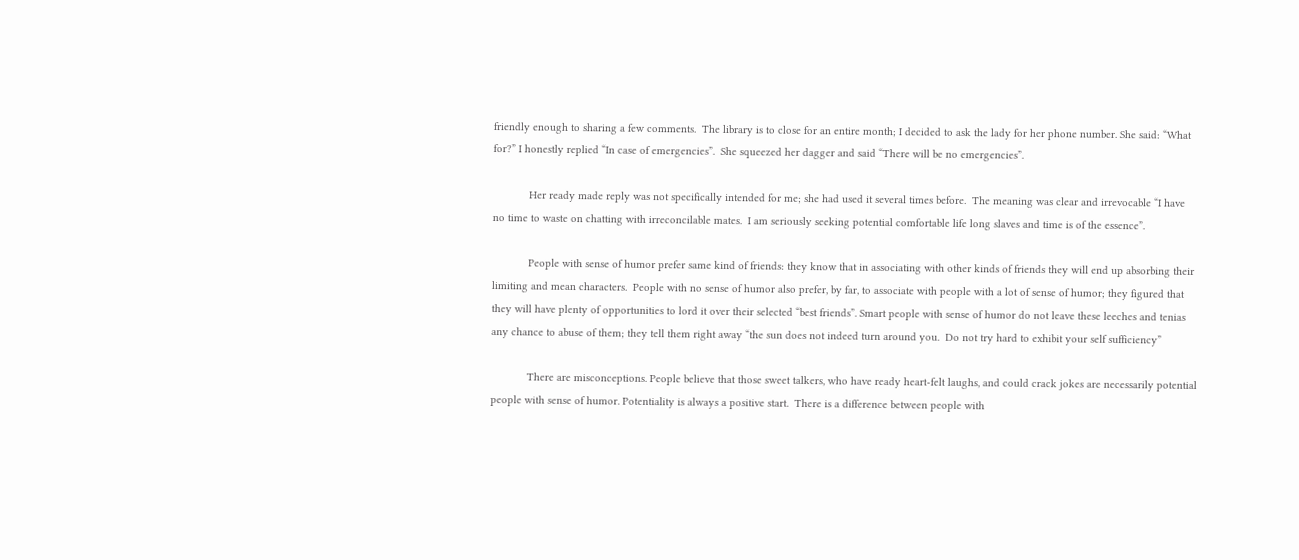friendly enough to sharing a few comments.  The library is to close for an entire month; I decided to ask the lady for her phone number. She said: “What for?” I honestly replied “In case of emergencies”.  She squeezed her dagger and said “There will be no emergencies”.

            Her ready made reply was not specifically intended for me; she had used it several times before.  The meaning was clear and irrevocable “I have no time to waste on chatting with irreconcilable mates.  I am seriously seeking potential comfortable life long slaves and time is of the essence”.

            People with sense of humor prefer same kind of friends: they know that in associating with other kinds of friends they will end up absorbing their limiting and mean characters.  People with no sense of humor also prefer, by far, to associate with people with a lot of sense of humor; they figured that they will have plenty of opportunities to lord it over their selected “best friends”. Smart people with sense of humor do not leave these leeches and tenias any chance to abuse of them; they tell them right away “the sun does not indeed turn around you.  Do not try hard to exhibit your self sufficiency”

            There are misconceptions. People believe that those sweet talkers, who have ready heart-felt laughs, and could crack jokes are necessarily potential people with sense of humor. Potentiality is always a positive start.  There is a difference between people with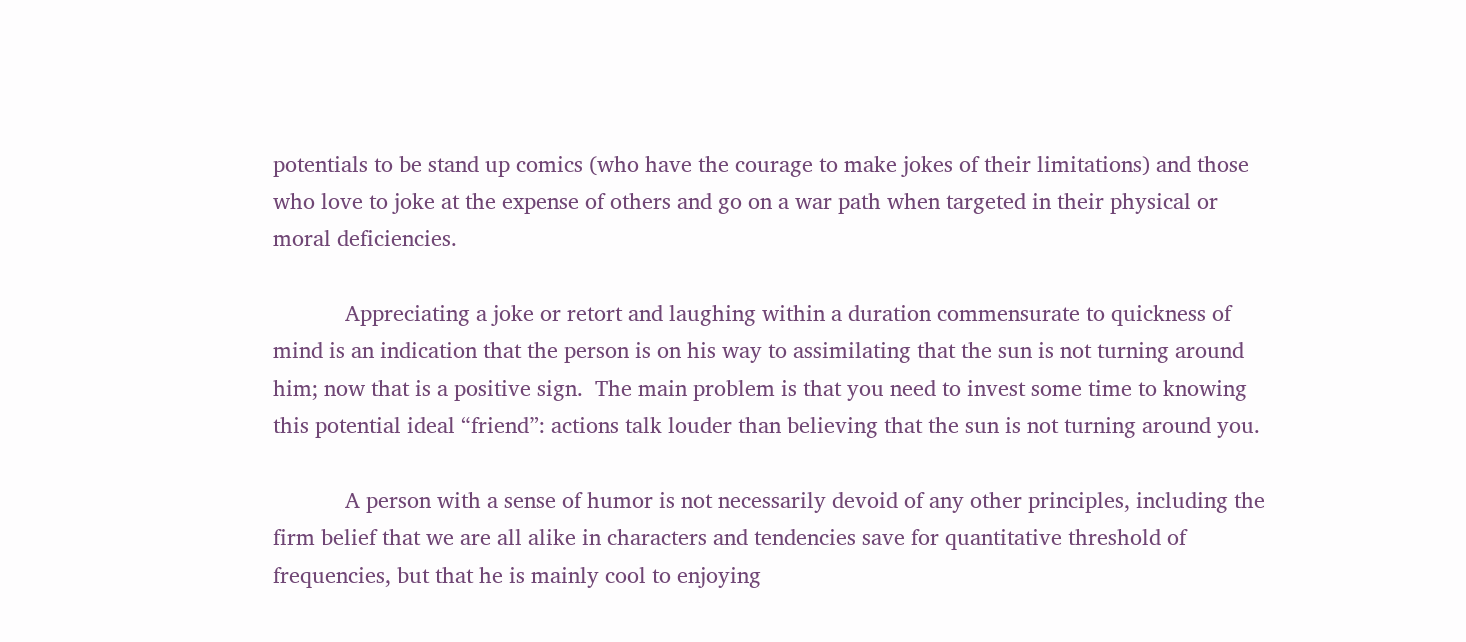potentials to be stand up comics (who have the courage to make jokes of their limitations) and those who love to joke at the expense of others and go on a war path when targeted in their physical or moral deficiencies.

            Appreciating a joke or retort and laughing within a duration commensurate to quickness of mind is an indication that the person is on his way to assimilating that the sun is not turning around him; now that is a positive sign.  The main problem is that you need to invest some time to knowing this potential ideal “friend”: actions talk louder than believing that the sun is not turning around you.

            A person with a sense of humor is not necessarily devoid of any other principles, including the firm belief that we are all alike in characters and tendencies save for quantitative threshold of frequencies, but that he is mainly cool to enjoying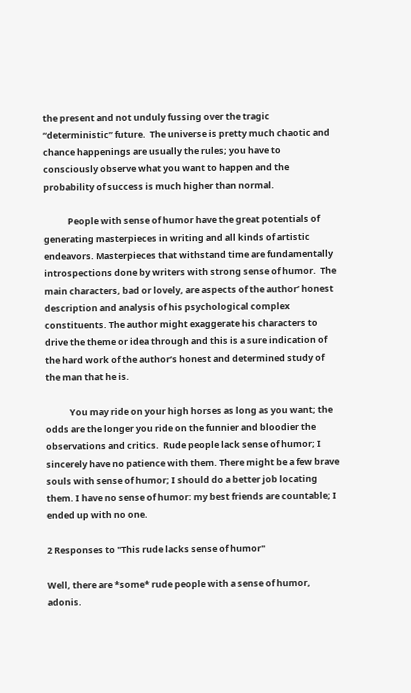the present and not unduly fussing over the tragic “deterministic” future.  The universe is pretty much chaotic and chance happenings are usually the rules; you have to consciously observe what you want to happen and the probability of success is much higher than normal.

            People with sense of humor have the great potentials of generating masterpieces in writing and all kinds of artistic endeavors. Masterpieces that withstand time are fundamentally introspections done by writers with strong sense of humor.  The main characters, bad or lovely, are aspects of the author’ honest description and analysis of his psychological complex constituents. The author might exaggerate his characters to drive the theme or idea through and this is a sure indication of the hard work of the author’s honest and determined study of the man that he is.

            You may ride on your high horses as long as you want; the odds are the longer you ride on the funnier and bloodier the observations and critics.  Rude people lack sense of humor; I sincerely have no patience with them. There might be a few brave souls with sense of humor; I should do a better job locating them. I have no sense of humor: my best friends are countable; I ended up with no one.

2 Responses to "This rude lacks sense of humor"

Well, there are *some* rude people with a sense of humor, adonis.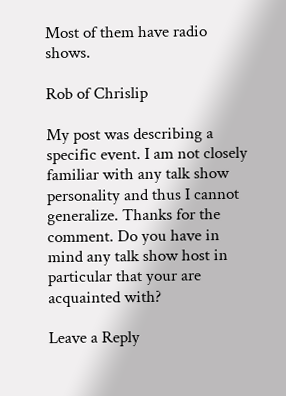Most of them have radio shows.

Rob of Chrislip

My post was describing a specific event. I am not closely familiar with any talk show personality and thus I cannot generalize. Thanks for the comment. Do you have in mind any talk show host in particular that your are acquainted with?

Leave a Reply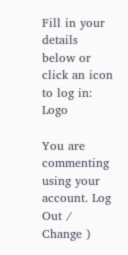Fill in your details below or click an icon to log in: Logo

You are commenting using your account. Log Out /  Change )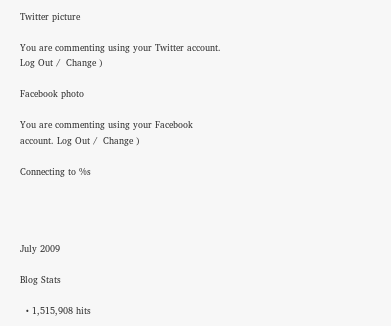Twitter picture

You are commenting using your Twitter account. Log Out /  Change )

Facebook photo

You are commenting using your Facebook account. Log Out /  Change )

Connecting to %s




July 2009

Blog Stats

  • 1,515,908 hits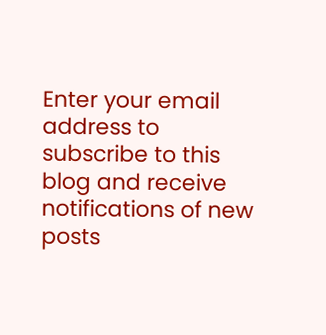Enter your email address to subscribe to this blog and receive notifications of new posts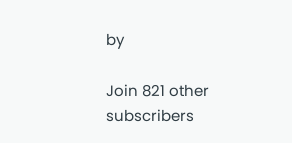by

Join 821 other subscribers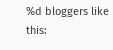%d bloggers like this: